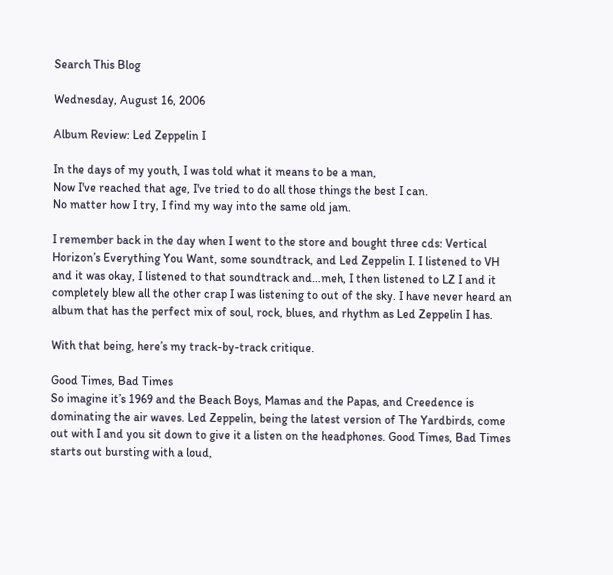Search This Blog

Wednesday, August 16, 2006

Album Review: Led Zeppelin I

In the days of my youth, I was told what it means to be a man,
Now I've reached that age, I've tried to do all those things the best I can.
No matter how I try, I find my way into the same old jam.

I remember back in the day when I went to the store and bought three cds: Vertical Horizon’s Everything You Want, some soundtrack, and Led Zeppelin I. I listened to VH and it was okay, I listened to that soundtrack and…meh, I then listened to LZ I and it completely blew all the other crap I was listening to out of the sky. I have never heard an album that has the perfect mix of soul, rock, blues, and rhythm as Led Zeppelin I has.

With that being, here’s my track-by-track critique.

Good Times, Bad Times
So imagine it’s 1969 and the Beach Boys, Mamas and the Papas, and Creedence is dominating the air waves. Led Zeppelin, being the latest version of The Yardbirds, come out with I and you sit down to give it a listen on the headphones. Good Times, Bad Times starts out bursting with a loud,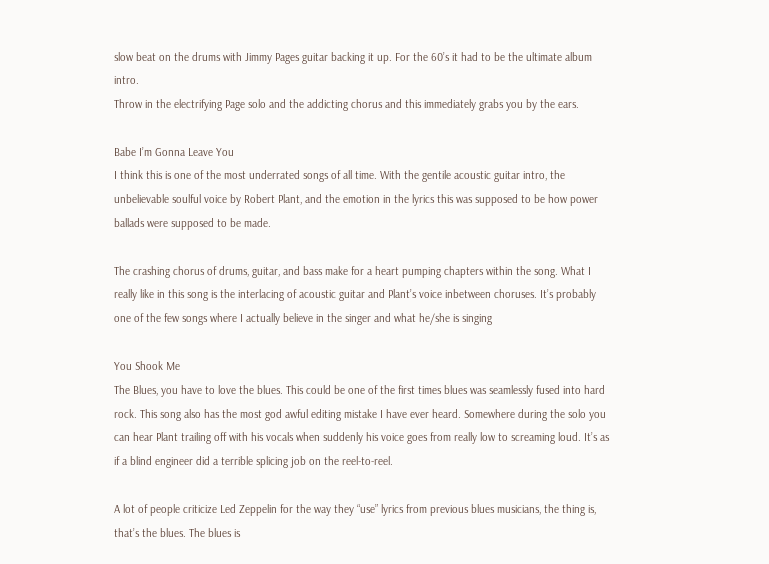slow beat on the drums with Jimmy Pages guitar backing it up. For the 60’s it had to be the ultimate album intro.
Throw in the electrifying Page solo and the addicting chorus and this immediately grabs you by the ears.

Babe I’m Gonna Leave You
I think this is one of the most underrated songs of all time. With the gentile acoustic guitar intro, the unbelievable soulful voice by Robert Plant, and the emotion in the lyrics this was supposed to be how power ballads were supposed to be made.

The crashing chorus of drums, guitar, and bass make for a heart pumping chapters within the song. What I really like in this song is the interlacing of acoustic guitar and Plant’s voice inbetween choruses. It’s probably one of the few songs where I actually believe in the singer and what he/she is singing

You Shook Me
The Blues, you have to love the blues. This could be one of the first times blues was seamlessly fused into hard rock. This song also has the most god awful editing mistake I have ever heard. Somewhere during the solo you can hear Plant trailing off with his vocals when suddenly his voice goes from really low to screaming loud. It’s as if a blind engineer did a terrible splicing job on the reel-to-reel.

A lot of people criticize Led Zeppelin for the way they “use” lyrics from previous blues musicians, the thing is, that’s the blues. The blues is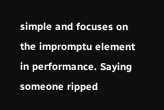simple and focuses on the impromptu element in performance. Saying someone ripped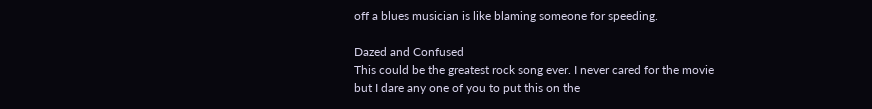off a blues musician is like blaming someone for speeding.

Dazed and Confused
This could be the greatest rock song ever. I never cared for the movie but I dare any one of you to put this on the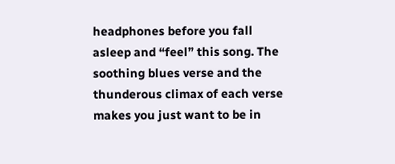headphones before you fall asleep and “feel” this song. The soothing blues verse and the thunderous climax of each verse makes you just want to be in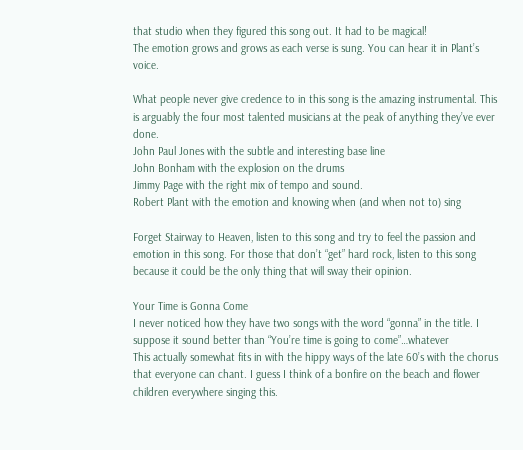that studio when they figured this song out. It had to be magical!
The emotion grows and grows as each verse is sung. You can hear it in Plant’s voice.

What people never give credence to in this song is the amazing instrumental. This is arguably the four most talented musicians at the peak of anything they’ve ever done.
John Paul Jones with the subtle and interesting base line
John Bonham with the explosion on the drums
Jimmy Page with the right mix of tempo and sound.
Robert Plant with the emotion and knowing when (and when not to) sing

Forget Stairway to Heaven, listen to this song and try to feel the passion and emotion in this song. For those that don’t “get” hard rock, listen to this song because it could be the only thing that will sway their opinion.

Your Time is Gonna Come
I never noticed how they have two songs with the word “gonna” in the title. I suppose it sound better than “You’re time is going to come”…whatever
This actually somewhat fits in with the hippy ways of the late 60’s with the chorus that everyone can chant. I guess I think of a bonfire on the beach and flower children everywhere singing this.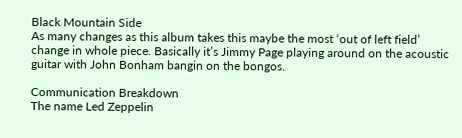Black Mountain Side
As many changes as this album takes this maybe the most ‘out of left field’ change in whole piece. Basically it’s Jimmy Page playing around on the acoustic guitar with John Bonham bangin on the bongos.

Communication Breakdown
The name Led Zeppelin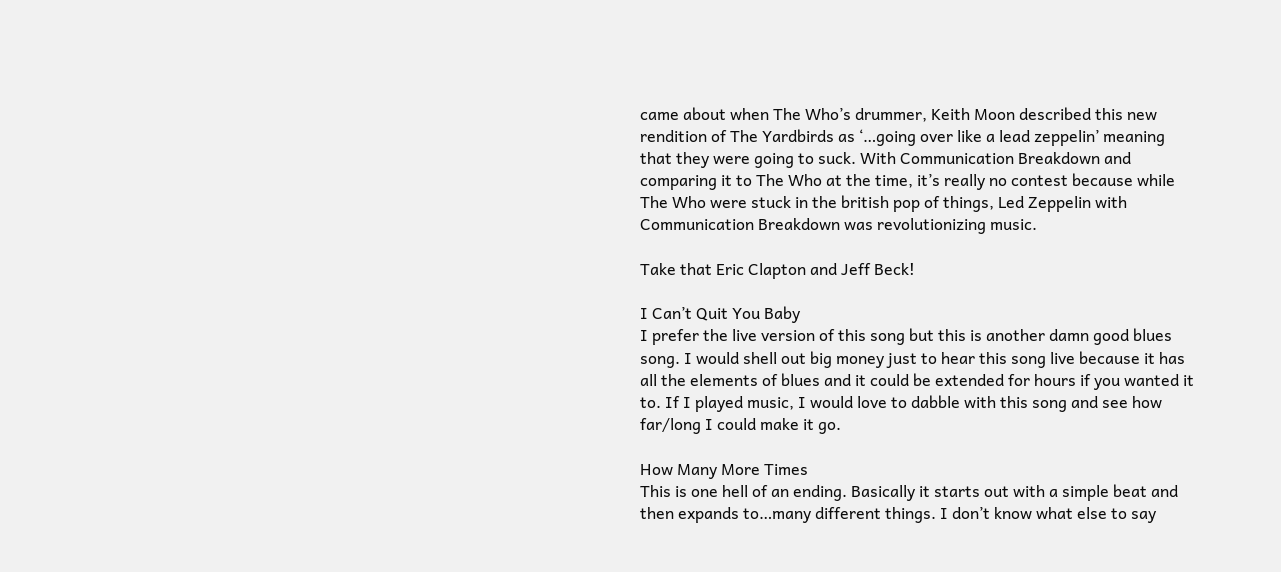came about when The Who’s drummer, Keith Moon described this new rendition of The Yardbirds as ‘…going over like a lead zeppelin’ meaning that they were going to suck. With Communication Breakdown and comparing it to The Who at the time, it’s really no contest because while The Who were stuck in the british pop of things, Led Zeppelin with Communication Breakdown was revolutionizing music.

Take that Eric Clapton and Jeff Beck!

I Can’t Quit You Baby
I prefer the live version of this song but this is another damn good blues song. I would shell out big money just to hear this song live because it has all the elements of blues and it could be extended for hours if you wanted it to. If I played music, I would love to dabble with this song and see how far/long I could make it go.

How Many More Times
This is one hell of an ending. Basically it starts out with a simple beat and then expands to…many different things. I don’t know what else to say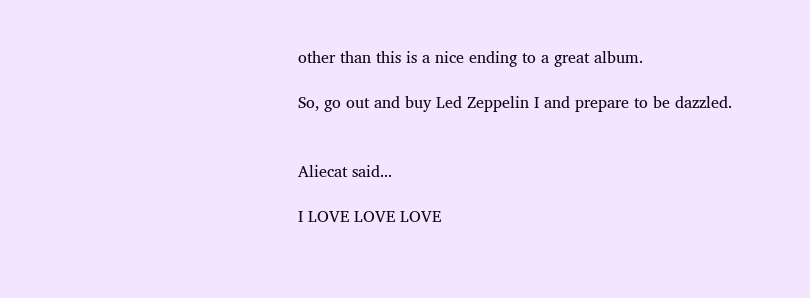other than this is a nice ending to a great album.

So, go out and buy Led Zeppelin I and prepare to be dazzled.


Aliecat said...

I LOVE LOVE LOVE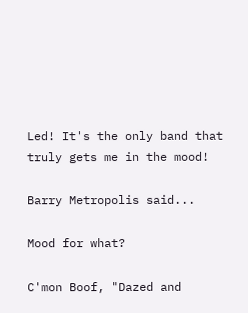Led! It's the only band that truly gets me in the mood!

Barry Metropolis said...

Mood for what?

C'mon Boof, "Dazed and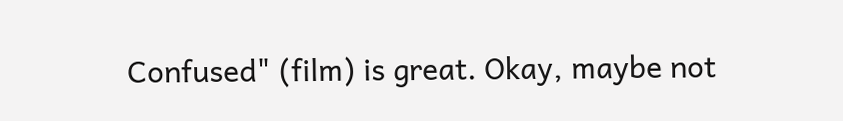Confused" (film) is great. Okay, maybe not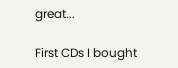great...

First CDs I bought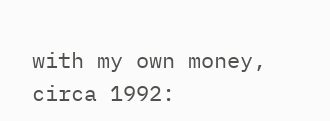with my own money, circa 1992: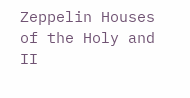Zeppelin Houses of the Holy and II